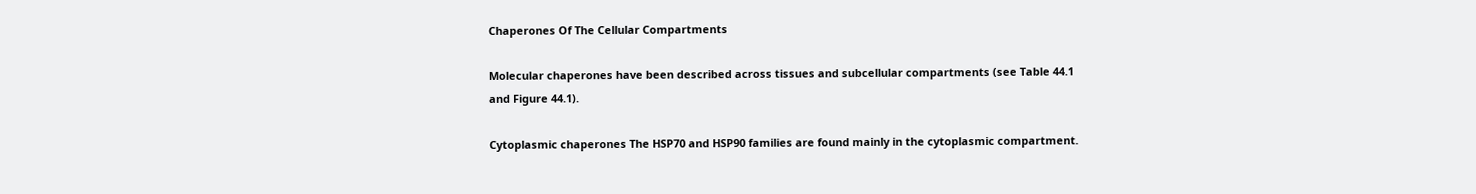Chaperones Of The Cellular Compartments

Molecular chaperones have been described across tissues and subcellular compartments (see Table 44.1 and Figure 44.1).

Cytoplasmic chaperones The HSP70 and HSP90 families are found mainly in the cytoplasmic compartment.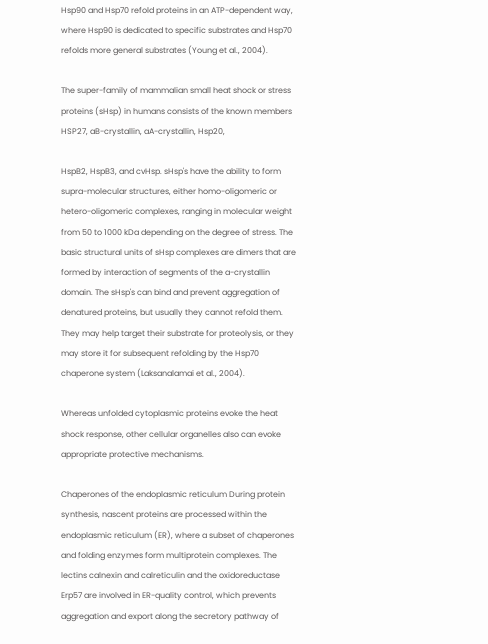Hsp90 and Hsp70 refold proteins in an ATP-dependent way, where Hsp90 is dedicated to specific substrates and Hsp70 refolds more general substrates (Young et al., 2004).

The super-family of mammalian small heat shock or stress proteins (sHsp) in humans consists of the known members HSP27, aB-crystallin, aA-crystallin, Hsp20,

HspB2, HspB3, and cvHsp. sHsp's have the ability to form supra-molecular structures, either homo-oligomeric or hetero-oligomeric complexes, ranging in molecular weight from 50 to 1000 kDa depending on the degree of stress. The basic structural units of sHsp complexes are dimers that are formed by interaction of segments of the a-crystallin domain. The sHsp's can bind and prevent aggregation of denatured proteins, but usually they cannot refold them. They may help target their substrate for proteolysis, or they may store it for subsequent refolding by the Hsp70 chaperone system (Laksanalamai et al., 2004).

Whereas unfolded cytoplasmic proteins evoke the heat shock response, other cellular organelles also can evoke appropriate protective mechanisms.

Chaperones of the endoplasmic reticulum During protein synthesis, nascent proteins are processed within the endoplasmic reticulum (ER), where a subset of chaperones and folding enzymes form multiprotein complexes. The lectins calnexin and calreticulin and the oxidoreductase Erp57 are involved in ER-quality control, which prevents aggregation and export along the secretory pathway of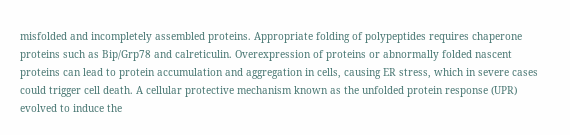misfolded and incompletely assembled proteins. Appropriate folding of polypeptides requires chaperone proteins such as Bip/Grp78 and calreticulin. Overexpression of proteins or abnormally folded nascent proteins can lead to protein accumulation and aggregation in cells, causing ER stress, which in severe cases could trigger cell death. A cellular protective mechanism known as the unfolded protein response (UPR) evolved to induce the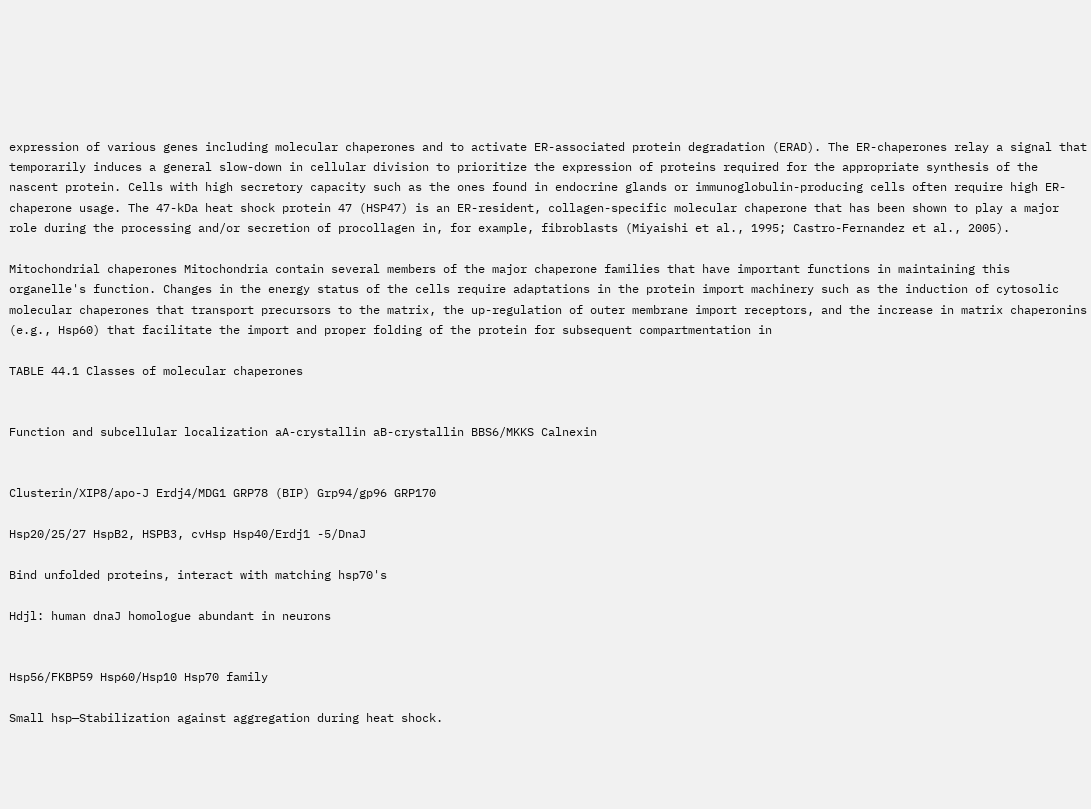expression of various genes including molecular chaperones and to activate ER-associated protein degradation (ERAD). The ER-chaperones relay a signal that temporarily induces a general slow-down in cellular division to prioritize the expression of proteins required for the appropriate synthesis of the nascent protein. Cells with high secretory capacity such as the ones found in endocrine glands or immunoglobulin-producing cells often require high ER-chaperone usage. The 47-kDa heat shock protein 47 (HSP47) is an ER-resident, collagen-specific molecular chaperone that has been shown to play a major role during the processing and/or secretion of procollagen in, for example, fibroblasts (Miyaishi et al., 1995; Castro-Fernandez et al., 2005).

Mitochondrial chaperones Mitochondria contain several members of the major chaperone families that have important functions in maintaining this organelle's function. Changes in the energy status of the cells require adaptations in the protein import machinery such as the induction of cytosolic molecular chaperones that transport precursors to the matrix, the up-regulation of outer membrane import receptors, and the increase in matrix chaperonins (e.g., Hsp60) that facilitate the import and proper folding of the protein for subsequent compartmentation in

TABLE 44.1 Classes of molecular chaperones


Function and subcellular localization aA-crystallin aB-crystallin BBS6/MKKS Calnexin


Clusterin/XIP8/apo-J Erdj4/MDG1 GRP78 (BIP) Grp94/gp96 GRP170

Hsp20/25/27 HspB2, HSPB3, cvHsp Hsp40/Erdj1 -5/DnaJ

Bind unfolded proteins, interact with matching hsp70's

Hdjl: human dnaJ homologue abundant in neurons


Hsp56/FKBP59 Hsp60/Hsp10 Hsp70 family

Small hsp—Stabilization against aggregation during heat shock.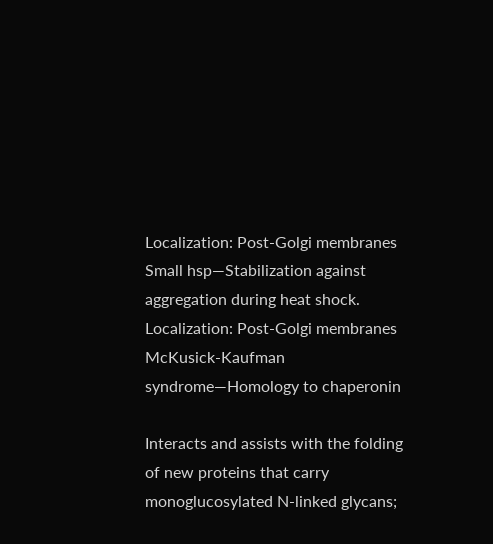Localization: Post-Golgi membranes Small hsp—Stabilization against aggregation during heat shock. Localization: Post-Golgi membranes McKusick-Kaufman syndrome—Homology to chaperonin

Interacts and assists with the folding of new proteins that carry monoglucosylated N-linked glycans;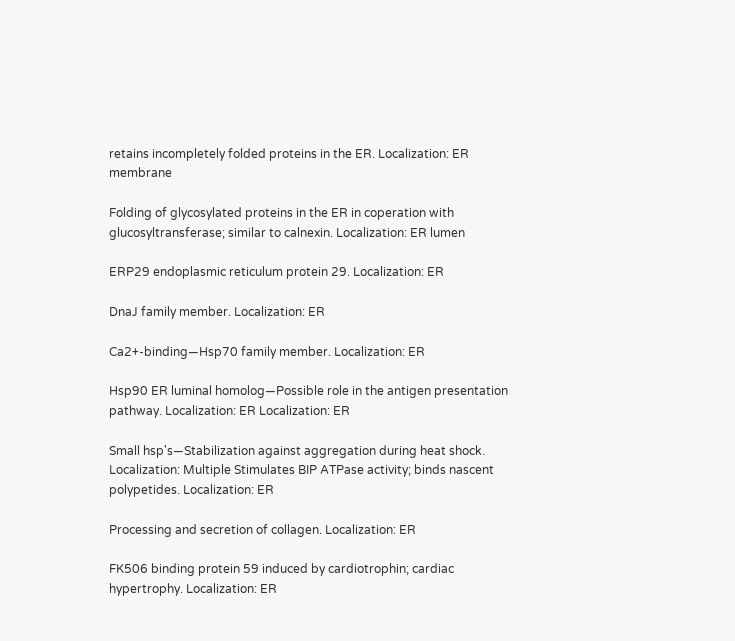retains incompletely folded proteins in the ER. Localization: ER membrane

Folding of glycosylated proteins in the ER in coperation with glucosyltransferase; similar to calnexin. Localization: ER lumen

ERP29 endoplasmic reticulum protein 29. Localization: ER

DnaJ family member. Localization: ER

Ca2+-binding—Hsp70 family member. Localization: ER

Hsp90 ER luminal homolog—Possible role in the antigen presentation pathway. Localization: ER Localization: ER

Small hsp's—Stabilization against aggregation during heat shock. Localization: Multiple Stimulates BIP ATPase activity; binds nascent polypetides. Localization: ER

Processing and secretion of collagen. Localization: ER

FK506 binding protein 59 induced by cardiotrophin; cardiac hypertrophy. Localization: ER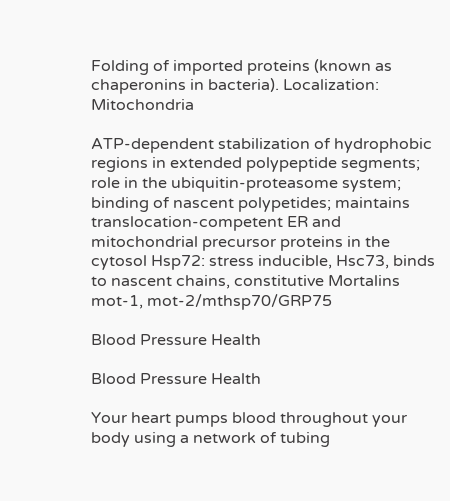Folding of imported proteins (known as chaperonins in bacteria). Localization: Mitochondria

ATP-dependent stabilization of hydrophobic regions in extended polypeptide segments; role in the ubiquitin-proteasome system; binding of nascent polypetides; maintains translocation-competent ER and mitochondrial precursor proteins in the cytosol Hsp72: stress inducible, Hsc73, binds to nascent chains, constitutive Mortalins mot-1, mot-2/mthsp70/GRP75

Blood Pressure Health

Blood Pressure Health

Your heart pumps blood throughout your body using a network of tubing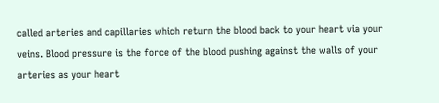called arteries and capillaries which return the blood back to your heart via your veins. Blood pressure is the force of the blood pushing against the walls of your arteries as your heart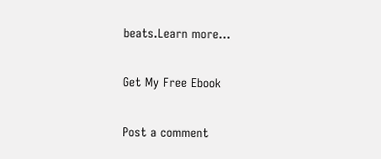beats.Learn more...

Get My Free Ebook

Post a comment